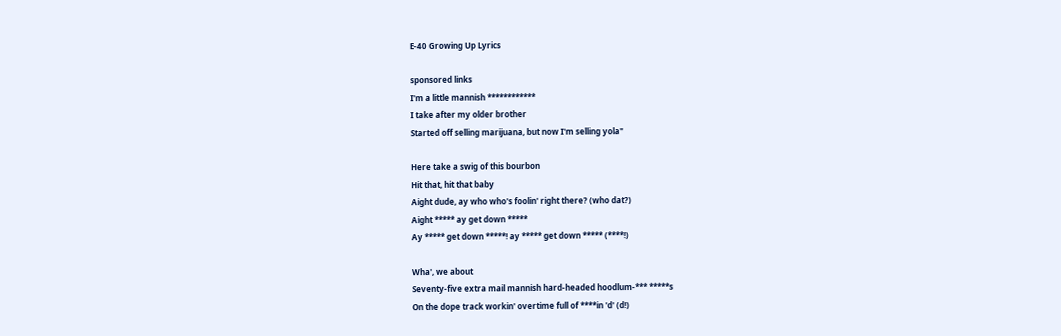E-40 Growing Up Lyrics

sponsored links
I'm a little mannish ************
I take after my older brother
Started off selling marijuana, but now I'm selling yola"

Here take a swig of this bourbon
Hit that, hit that baby
Aight dude, ay who who's foolin' right there? (who dat?)
Aight ***** ay get down *****
Ay ***** get down *****! ay ***** get down ***** (****!)

Wha', we about
Seventy-five extra mail mannish hard-headed hoodlum-*** *****s
On the dope track workin' overtime full of ****in 'd' (d!)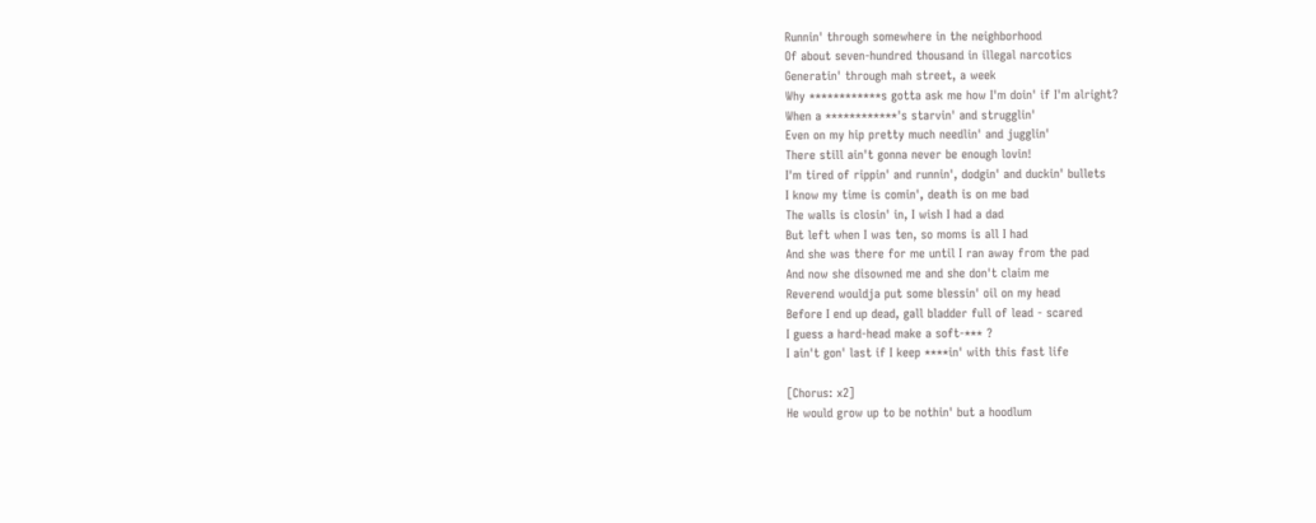Runnin' through somewhere in the neighborhood
Of about seven-hundred thousand in illegal narcotics
Generatin' through mah street, a week
Why ************s gotta ask me how I'm doin' if I'm alright?
When a ************'s starvin' and strugglin'
Even on my hip pretty much needlin' and jugglin'
There still ain't gonna never be enough lovin!
I'm tired of rippin' and runnin', dodgin' and duckin' bullets
I know my time is comin', death is on me bad
The walls is closin' in, I wish I had a dad
But left when I was ten, so moms is all I had
And she was there for me until I ran away from the pad
And now she disowned me and she don't claim me
Reverend wouldja put some blessin' oil on my head
Before I end up dead, gall bladder full of lead - scared
I guess a hard-head make a soft-*** ?
I ain't gon' last if I keep ****in' with this fast life

[Chorus: x2]
He would grow up to be nothin' but a hoodlum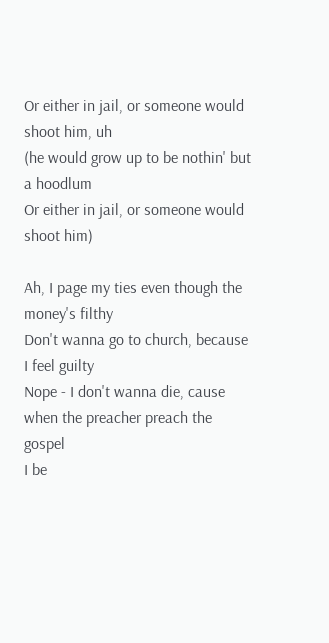Or either in jail, or someone would shoot him, uh
(he would grow up to be nothin' but a hoodlum
Or either in jail, or someone would shoot him)

Ah, I page my ties even though the money's filthy
Don't wanna go to church, because I feel guilty
Nope - I don't wanna die, cause when the preacher preach the gospel
I be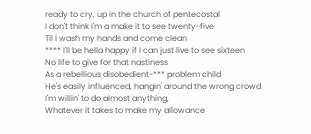ready to cry, up in the church of pentecostal
I don't think I'm a make it to see twenty-five
Til I wash my hands and come clean
**** I'll be hella happy if I can just live to see sixteen
No life to give for that nastiness
As a rebellious disobedient-*** problem child
He's easily influenced, hangin' around the wrong crowd
I'm willin' to do almost anything,
Whatever it takes to make my allowance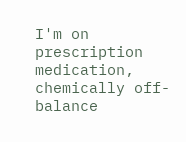I'm on prescription medication, chemically off-balance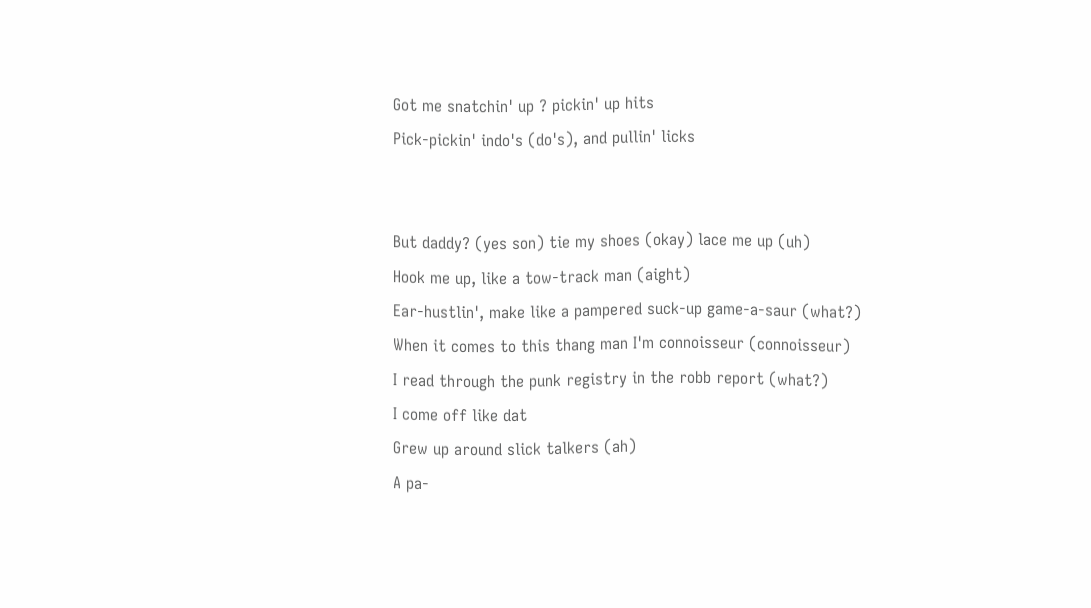Got me snatchin' up ? pickin' up hits
Pick-pickin' indo's (do's), and pullin' licks


But daddy? (yes son) tie my shoes (okay) lace me up (uh)
Hook me up, like a tow-track man (aight)
Ear-hustlin', make like a pampered suck-up game-a-saur (what?)
When it comes to this thang man I'm connoisseur (connoisseur)
I read through the punk registry in the robb report (what?)
I come off like dat
Grew up around slick talkers (ah)
A pa-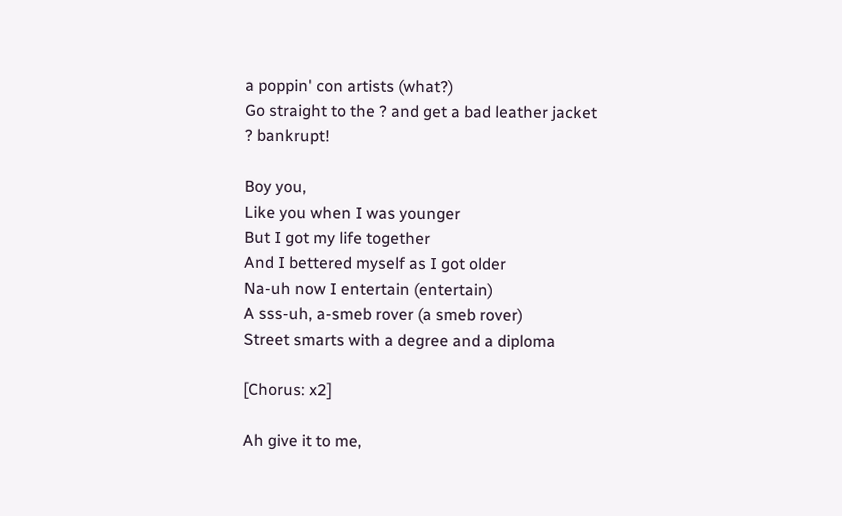a poppin' con artists (what?)
Go straight to the ? and get a bad leather jacket
? bankrupt!

Boy you,
Like you when I was younger
But I got my life together
And I bettered myself as I got older
Na-uh now I entertain (entertain)
A sss-uh, a-smeb rover (a smeb rover)
Street smarts with a degree and a diploma

[Chorus: x2]

Ah give it to me,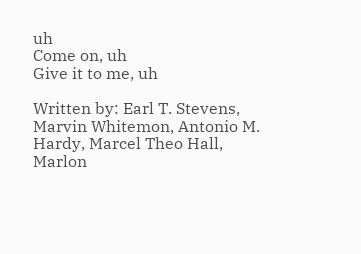uh
Come on, uh
Give it to me, uh

Written by: Earl T. Stevens, Marvin Whitemon, Antonio M. Hardy, Marcel Theo Hall, Marlon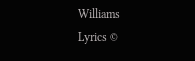Williams
Lyrics ©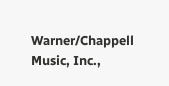Warner/Chappell Music, Inc.,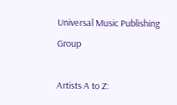Universal Music Publishing Group

Artists A to Z: